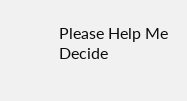Please Help Me Decide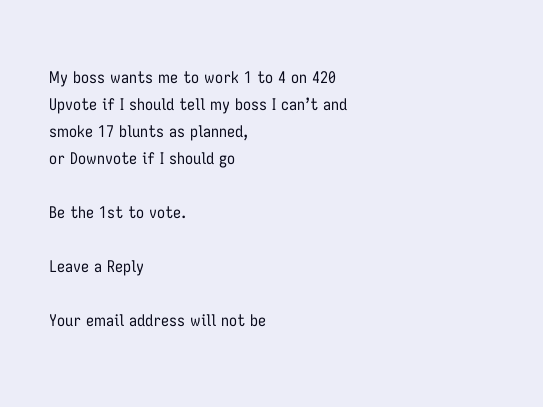My boss wants me to work 1 to 4 on 420
Upvote if I should tell my boss I can’t and smoke 17 blunts as planned,
or Downvote if I should go

Be the 1st to vote.

Leave a Reply

Your email address will not be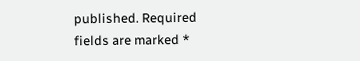published. Required fields are marked *